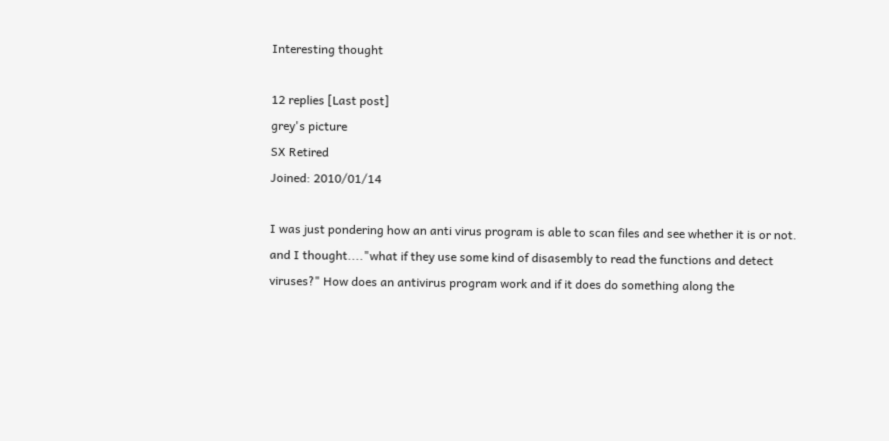Interesting thought

12 replies [Last post]
grey's picture
SX Retired
Joined: 2010/01/14

I was just pondering how an anti virus program is able to scan files and see whether it is or not. and I thought...."what if they use some kind of disasembly to read the functions and detect viruses?" How does an antivirus program work and if it does do something along the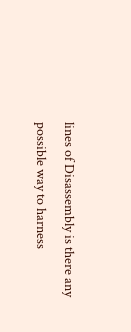lines of Disassembly is there any possible way to harness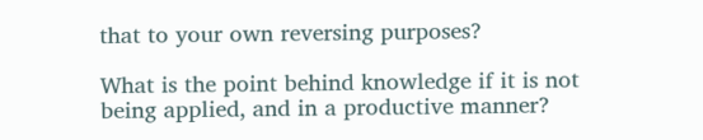that to your own reversing purposes?

What is the point behind knowledge if it is not being applied, and in a productive manner?